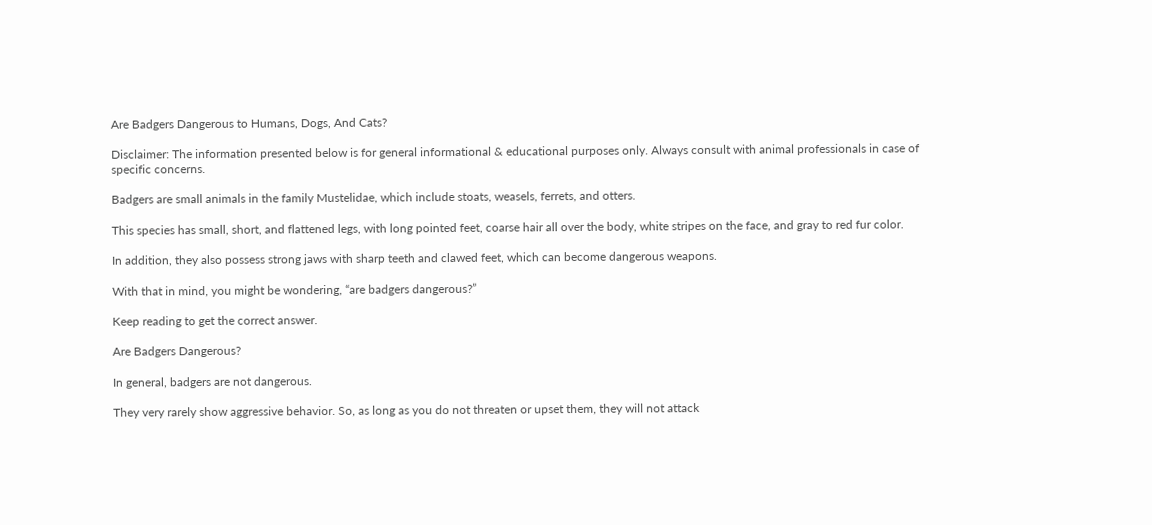Are Badgers Dangerous to Humans, Dogs, And Cats?

Disclaimer: The information presented below is for general informational & educational purposes only. Always consult with animal professionals in case of specific concerns.

Badgers are small animals in the family Mustelidae, which include stoats, weasels, ferrets, and otters.

This species has small, short, and flattened legs, with long pointed feet, coarse hair all over the body, white stripes on the face, and gray to red fur color.

In addition, they also possess strong jaws with sharp teeth and clawed feet, which can become dangerous weapons.

With that in mind, you might be wondering, “are badgers dangerous?”

Keep reading to get the correct answer.

Are Badgers Dangerous?

In general, badgers are not dangerous.

They very rarely show aggressive behavior. So, as long as you do not threaten or upset them, they will not attack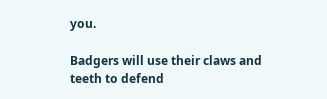you.

Badgers will use their claws and teeth to defend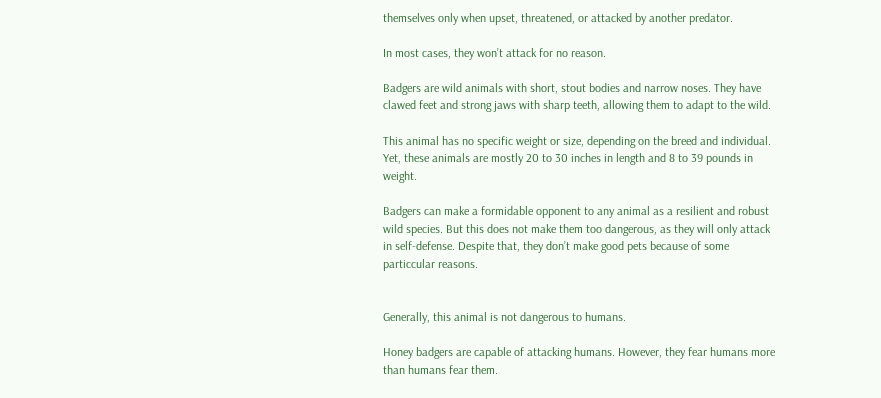themselves only when upset, threatened, or attacked by another predator.

In most cases, they won’t attack for no reason.

Badgers are wild animals with short, stout bodies and narrow noses. They have clawed feet and strong jaws with sharp teeth, allowing them to adapt to the wild.

This animal has no specific weight or size, depending on the breed and individual. Yet, these animals are mostly 20 to 30 inches in length and 8 to 39 pounds in weight.

Badgers can make a formidable opponent to any animal as a resilient and robust wild species. But this does not make them too dangerous, as they will only attack in self-defense. Despite that, they don’t make good pets because of some particcular reasons.


Generally, this animal is not dangerous to humans.

Honey badgers are capable of attacking humans. However, they fear humans more than humans fear them.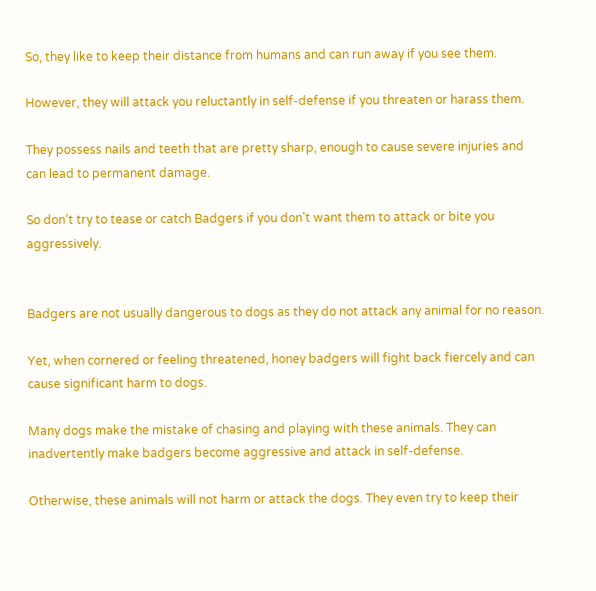So, they like to keep their distance from humans and can run away if you see them.

However, they will attack you reluctantly in self-defense if you threaten or harass them.

They possess nails and teeth that are pretty sharp, enough to cause severe injuries and can lead to permanent damage.

So don’t try to tease or catch Badgers if you don’t want them to attack or bite you aggressively.


Badgers are not usually dangerous to dogs as they do not attack any animal for no reason.

Yet, when cornered or feeling threatened, honey badgers will fight back fiercely and can cause significant harm to dogs.

Many dogs make the mistake of chasing and playing with these animals. They can inadvertently make badgers become aggressive and attack in self-defense.

Otherwise, these animals will not harm or attack the dogs. They even try to keep their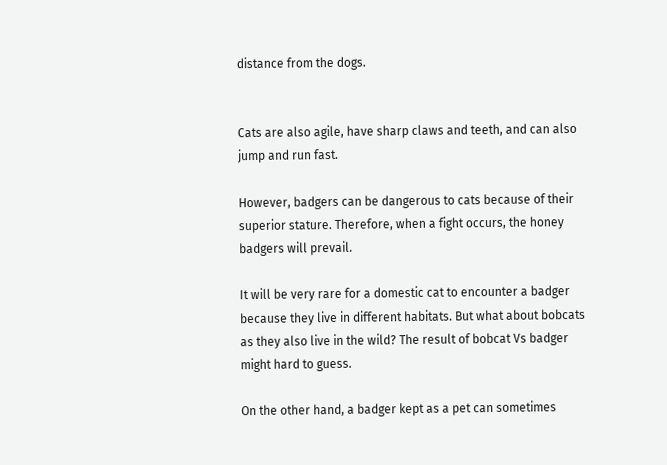distance from the dogs.


Cats are also agile, have sharp claws and teeth, and can also jump and run fast.

However, badgers can be dangerous to cats because of their superior stature. Therefore, when a fight occurs, the honey badgers will prevail.

It will be very rare for a domestic cat to encounter a badger because they live in different habitats. But what about bobcats as they also live in the wild? The result of bobcat Vs badger might hard to guess.

On the other hand, a badger kept as a pet can sometimes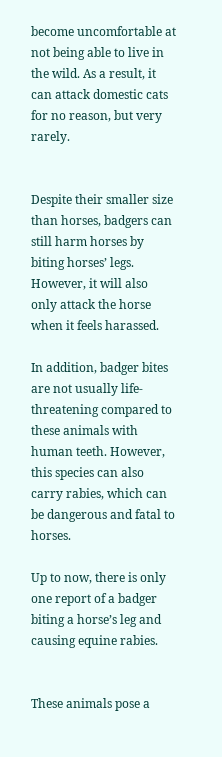become uncomfortable at not being able to live in the wild. As a result, it can attack domestic cats for no reason, but very rarely.


Despite their smaller size than horses, badgers can still harm horses by biting horses’ legs. However, it will also only attack the horse when it feels harassed.

In addition, badger bites are not usually life-threatening compared to these animals with human teeth. However, this species can also carry rabies, which can be dangerous and fatal to horses.

Up to now, there is only one report of a badger biting a horse’s leg and causing equine rabies.


These animals pose a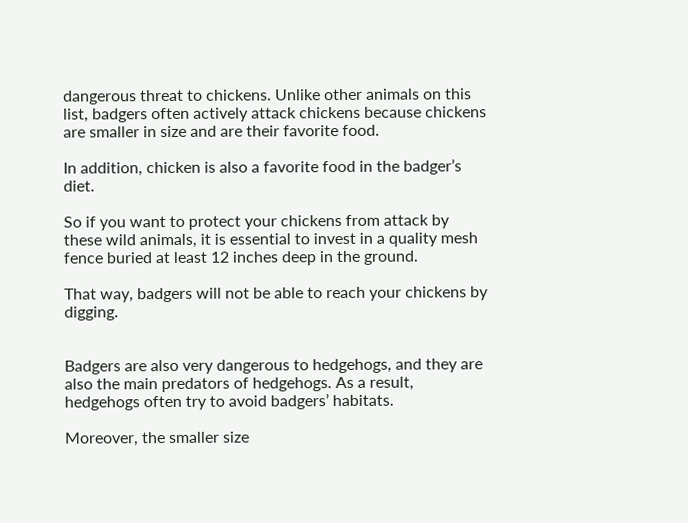dangerous threat to chickens. Unlike other animals on this list, badgers often actively attack chickens because chickens are smaller in size and are their favorite food.

In addition, chicken is also a favorite food in the badger’s diet.

So if you want to protect your chickens from attack by these wild animals, it is essential to invest in a quality mesh fence buried at least 12 inches deep in the ground.

That way, badgers will not be able to reach your chickens by digging.


Badgers are also very dangerous to hedgehogs, and they are also the main predators of hedgehogs. As a result, hedgehogs often try to avoid badgers’ habitats.

Moreover, the smaller size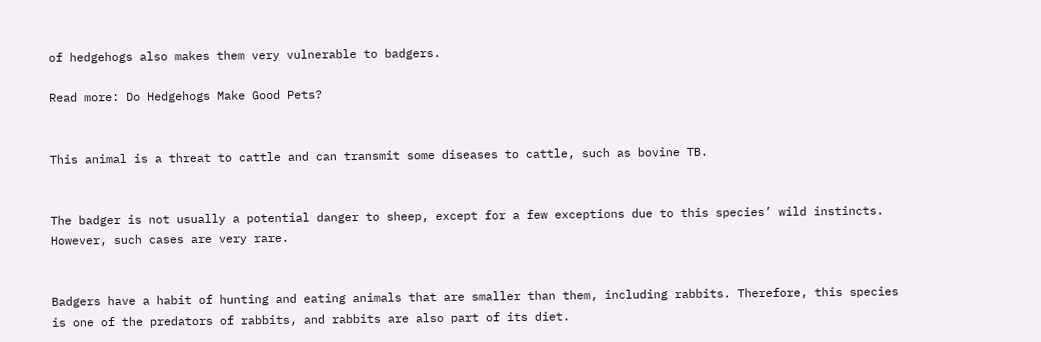of hedgehogs also makes them very vulnerable to badgers.

Read more: Do Hedgehogs Make Good Pets?


This animal is a threat to cattle and can transmit some diseases to cattle, such as bovine TB.


The badger is not usually a potential danger to sheep, except for a few exceptions due to this species’ wild instincts. However, such cases are very rare.


Badgers have a habit of hunting and eating animals that are smaller than them, including rabbits. Therefore, this species is one of the predators of rabbits, and rabbits are also part of its diet.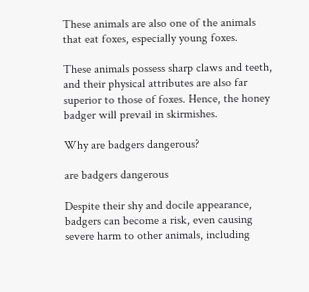These animals are also one of the animals that eat foxes, especially young foxes.

These animals possess sharp claws and teeth, and their physical attributes are also far superior to those of foxes. Hence, the honey badger will prevail in skirmishes.

Why are badgers dangerous?

are badgers dangerous

Despite their shy and docile appearance, badgers can become a risk, even causing severe harm to other animals, including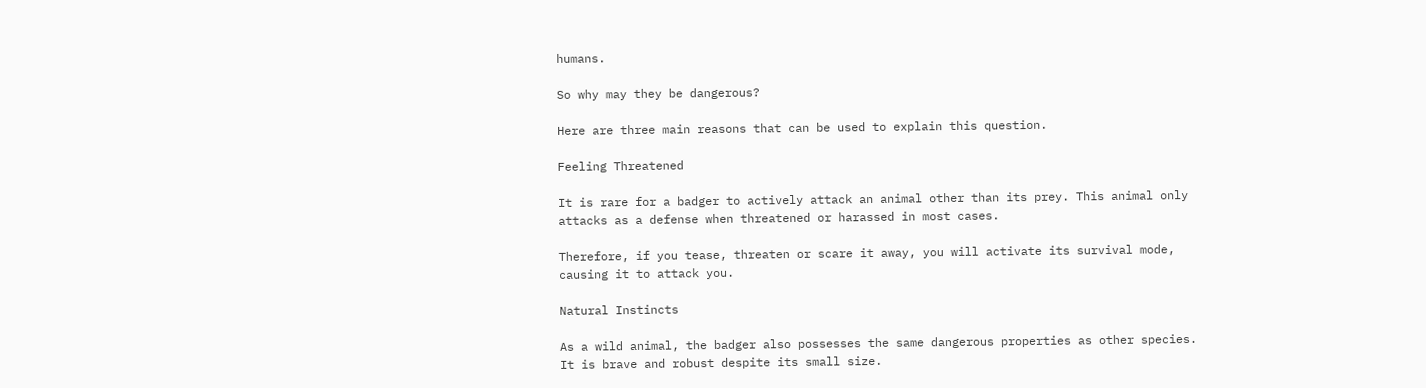humans.

So why may they be dangerous?

Here are three main reasons that can be used to explain this question.

Feeling Threatened

It is rare for a badger to actively attack an animal other than its prey. This animal only attacks as a defense when threatened or harassed in most cases.

Therefore, if you tease, threaten or scare it away, you will activate its survival mode, causing it to attack you.

Natural Instincts

As a wild animal, the badger also possesses the same dangerous properties as other species. It is brave and robust despite its small size.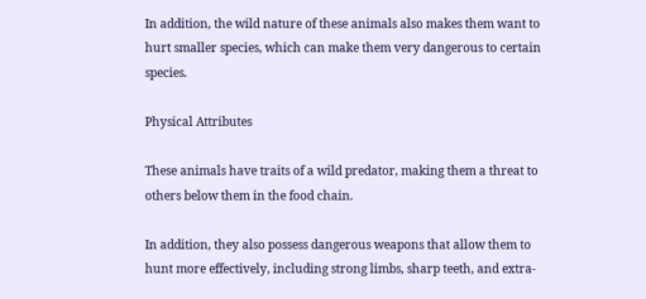In addition, the wild nature of these animals also makes them want to hurt smaller species, which can make them very dangerous to certain species.

Physical Attributes

These animals have traits of a wild predator, making them a threat to others below them in the food chain.

In addition, they also possess dangerous weapons that allow them to hunt more effectively, including strong limbs, sharp teeth, and extra-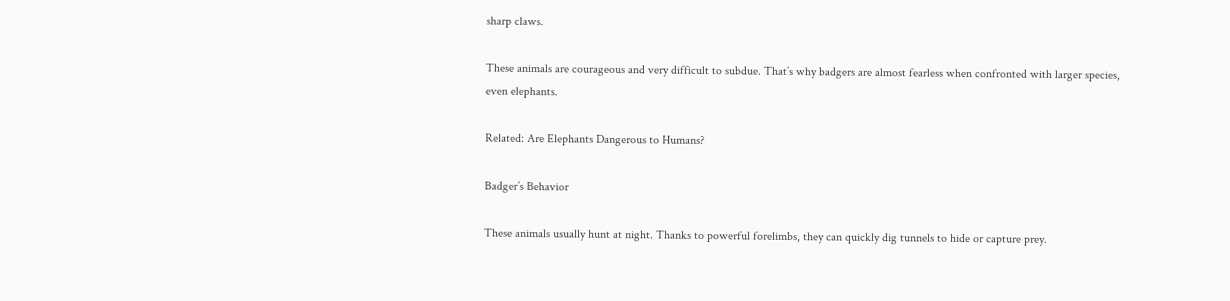sharp claws.

These animals are courageous and very difficult to subdue. That’s why badgers are almost fearless when confronted with larger species, even elephants.

Related: Are Elephants Dangerous to Humans?

Badger’s Behavior

These animals usually hunt at night. Thanks to powerful forelimbs, they can quickly dig tunnels to hide or capture prey.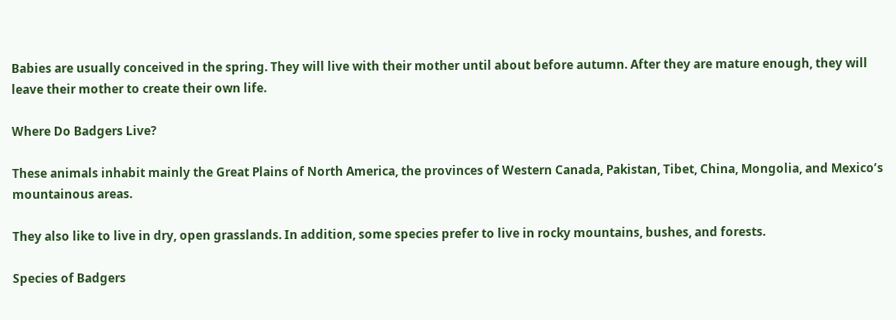Babies are usually conceived in the spring. They will live with their mother until about before autumn. After they are mature enough, they will leave their mother to create their own life.

Where Do Badgers Live?

These animals inhabit mainly the Great Plains of North America, the provinces of Western Canada, Pakistan, Tibet, China, Mongolia, and Mexico’s mountainous areas.

They also like to live in dry, open grasslands. In addition, some species prefer to live in rocky mountains, bushes, and forests.

Species of Badgers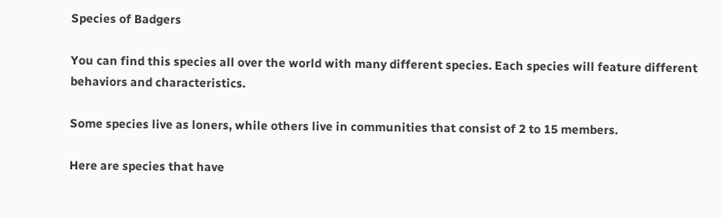Species of Badgers

You can find this species all over the world with many different species. Each species will feature different behaviors and characteristics.

Some species live as loners, while others live in communities that consist of 2 to 15 members.

Here are species that have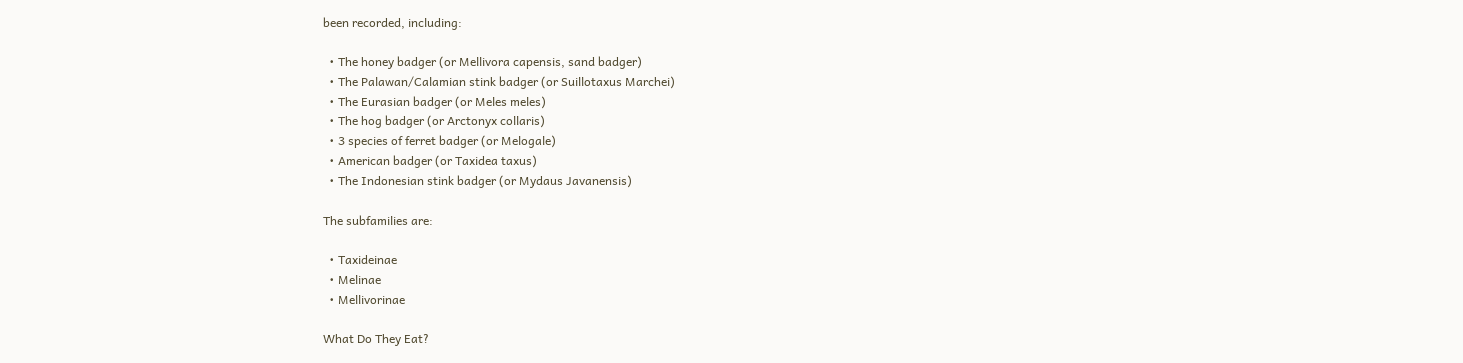been recorded, including:

  • The honey badger (or Mellivora capensis, sand badger)
  • The Palawan/Calamian stink badger (or Suillotaxus Marchei)
  • The Eurasian badger (or Meles meles)
  • The hog badger (or Arctonyx collaris)
  • 3 species of ferret badger (or Melogale)
  • American badger (or Taxidea taxus)
  • The Indonesian stink badger (or Mydaus Javanensis)

The subfamilies are:

  • Taxideinae
  • Melinae
  • Mellivorinae

What Do They Eat?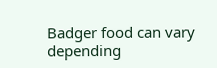Badger food can vary depending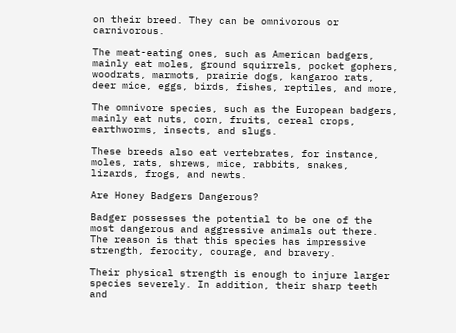on their breed. They can be omnivorous or carnivorous.

The meat-eating ones, such as American badgers, mainly eat moles, ground squirrels, pocket gophers, woodrats, marmots, prairie dogs, kangaroo rats, deer mice, eggs, birds, fishes, reptiles, and more,

The omnivore species, such as the European badgers, mainly eat nuts, corn, fruits, cereal crops, earthworms, insects, and slugs.

These breeds also eat vertebrates, for instance, moles, rats, shrews, mice, rabbits, snakes, lizards, frogs, and newts.

Are Honey Badgers Dangerous?

Badger possesses the potential to be one of the most dangerous and aggressive animals out there. The reason is that this species has impressive strength, ferocity, courage, and bravery.

Their physical strength is enough to injure larger species severely. In addition, their sharp teeth and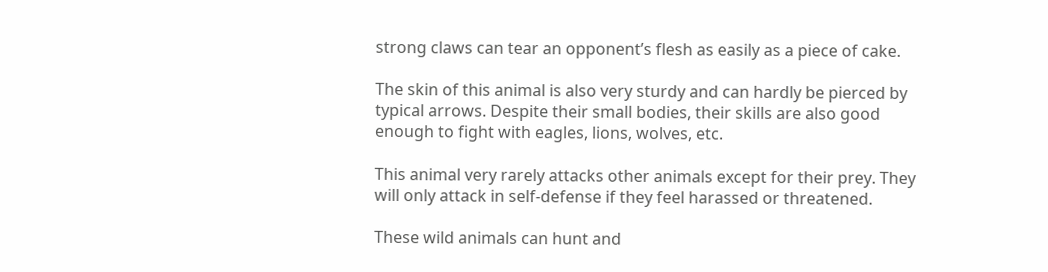strong claws can tear an opponent’s flesh as easily as a piece of cake.

The skin of this animal is also very sturdy and can hardly be pierced by typical arrows. Despite their small bodies, their skills are also good enough to fight with eagles, lions, wolves, etc.

This animal very rarely attacks other animals except for their prey. They will only attack in self-defense if they feel harassed or threatened.

These wild animals can hunt and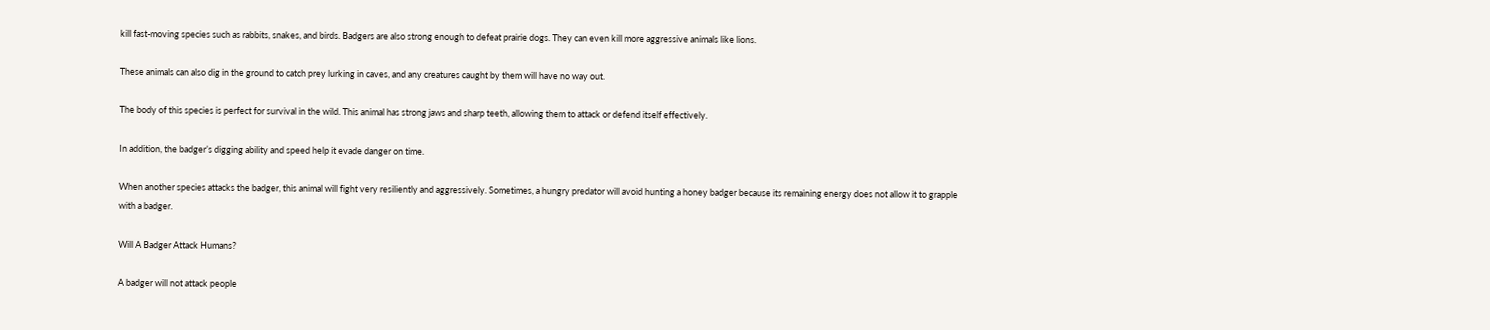kill fast-moving species such as rabbits, snakes, and birds. Badgers are also strong enough to defeat prairie dogs. They can even kill more aggressive animals like lions.

These animals can also dig in the ground to catch prey lurking in caves, and any creatures caught by them will have no way out.

The body of this species is perfect for survival in the wild. This animal has strong jaws and sharp teeth, allowing them to attack or defend itself effectively.

In addition, the badger’s digging ability and speed help it evade danger on time.

When another species attacks the badger, this animal will fight very resiliently and aggressively. Sometimes, a hungry predator will avoid hunting a honey badger because its remaining energy does not allow it to grapple with a badger.

Will A Badger Attack Humans?

A badger will not attack people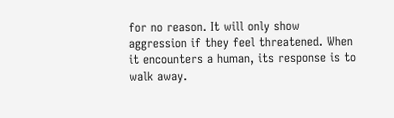for no reason. It will only show aggression if they feel threatened. When it encounters a human, its response is to walk away.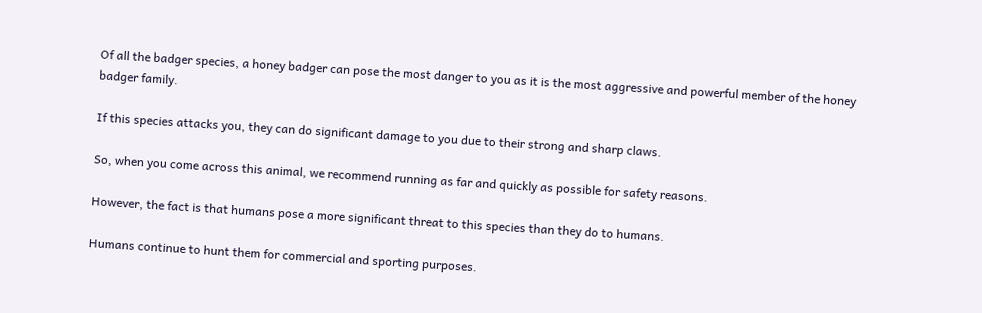Of all the badger species, a honey badger can pose the most danger to you as it is the most aggressive and powerful member of the honey badger family.

If this species attacks you, they can do significant damage to you due to their strong and sharp claws.

So, when you come across this animal, we recommend running as far and quickly as possible for safety reasons.

However, the fact is that humans pose a more significant threat to this species than they do to humans.

Humans continue to hunt them for commercial and sporting purposes.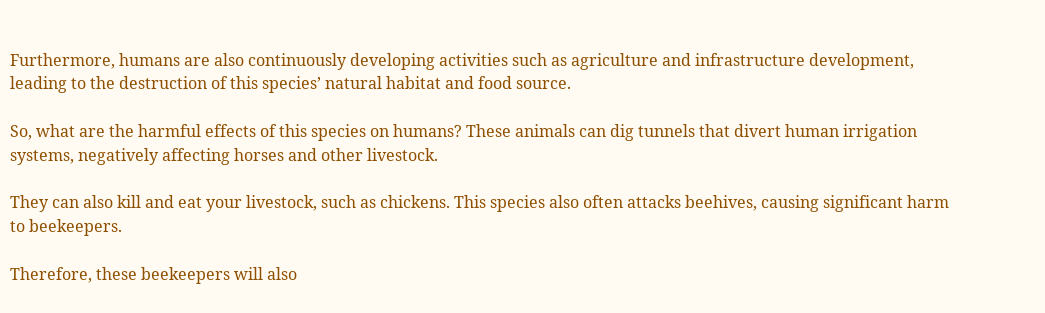Furthermore, humans are also continuously developing activities such as agriculture and infrastructure development, leading to the destruction of this species’ natural habitat and food source.

So, what are the harmful effects of this species on humans? These animals can dig tunnels that divert human irrigation systems, negatively affecting horses and other livestock.

They can also kill and eat your livestock, such as chickens. This species also often attacks beehives, causing significant harm to beekeepers.

Therefore, these beekeepers will also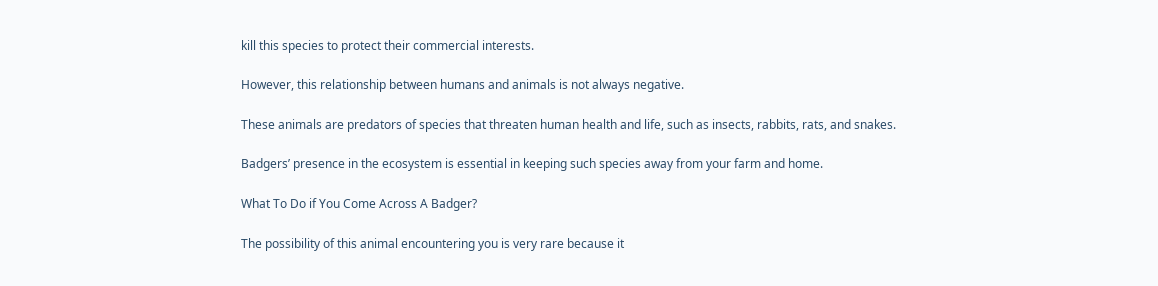kill this species to protect their commercial interests.

However, this relationship between humans and animals is not always negative.

These animals are predators of species that threaten human health and life, such as insects, rabbits, rats, and snakes.

Badgers’ presence in the ecosystem is essential in keeping such species away from your farm and home.

What To Do if You Come Across A Badger?

The possibility of this animal encountering you is very rare because it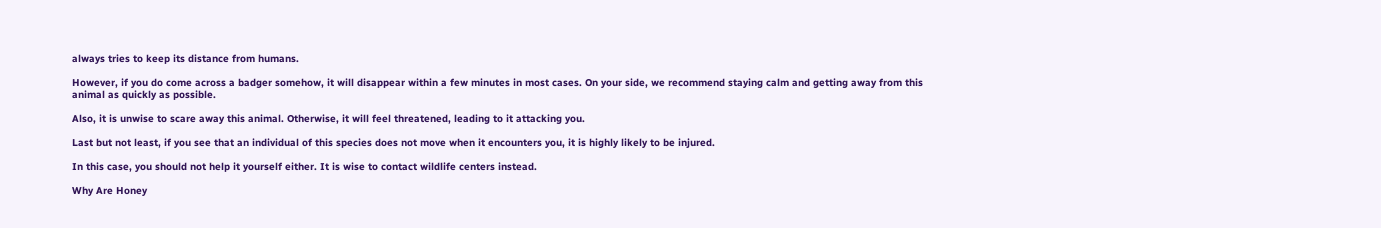always tries to keep its distance from humans.

However, if you do come across a badger somehow, it will disappear within a few minutes in most cases. On your side, we recommend staying calm and getting away from this animal as quickly as possible.

Also, it is unwise to scare away this animal. Otherwise, it will feel threatened, leading to it attacking you.

Last but not least, if you see that an individual of this species does not move when it encounters you, it is highly likely to be injured.

In this case, you should not help it yourself either. It is wise to contact wildlife centers instead.

Why Are Honey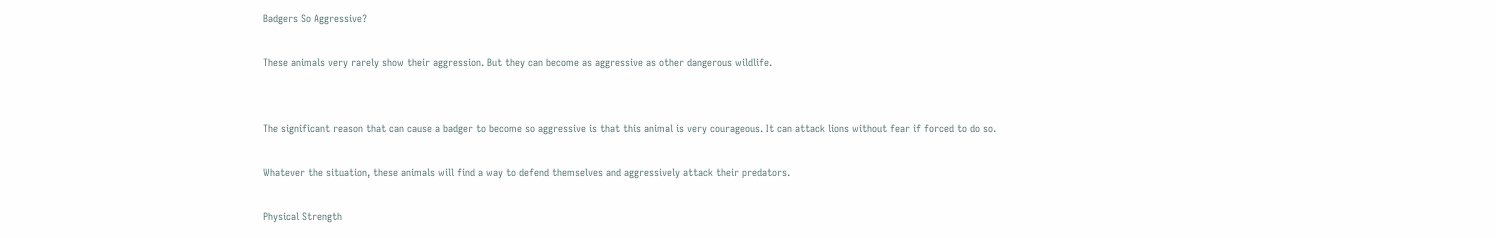Badgers So Aggressive?

These animals very rarely show their aggression. But they can become as aggressive as other dangerous wildlife.


The significant reason that can cause a badger to become so aggressive is that this animal is very courageous. It can attack lions without fear if forced to do so.

Whatever the situation, these animals will find a way to defend themselves and aggressively attack their predators.

Physical Strength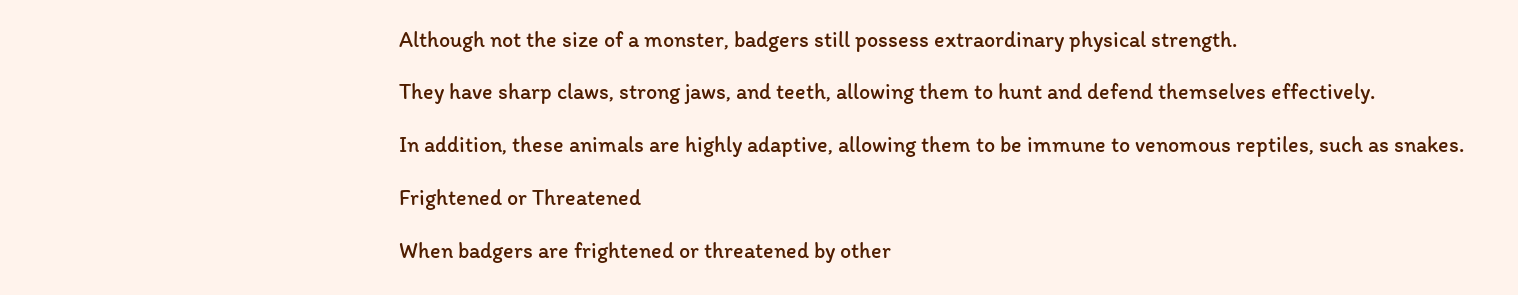Although not the size of a monster, badgers still possess extraordinary physical strength.

They have sharp claws, strong jaws, and teeth, allowing them to hunt and defend themselves effectively.

In addition, these animals are highly adaptive, allowing them to be immune to venomous reptiles, such as snakes.

Frightened or Threatened

When badgers are frightened or threatened by other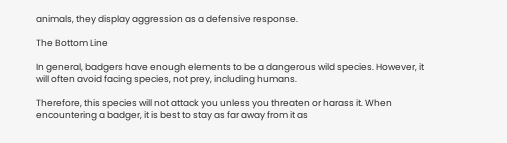animals, they display aggression as a defensive response.

The Bottom Line

In general, badgers have enough elements to be a dangerous wild species. However, it will often avoid facing species, not prey, including humans.

Therefore, this species will not attack you unless you threaten or harass it. When encountering a badger, it is best to stay as far away from it as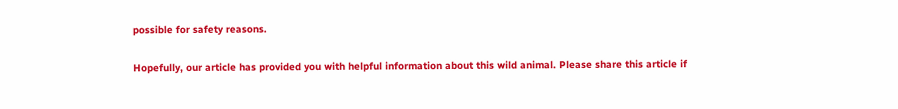possible for safety reasons.

Hopefully, our article has provided you with helpful information about this wild animal. Please share this article if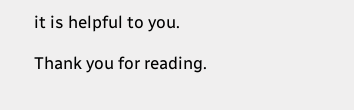it is helpful to you.

Thank you for reading.